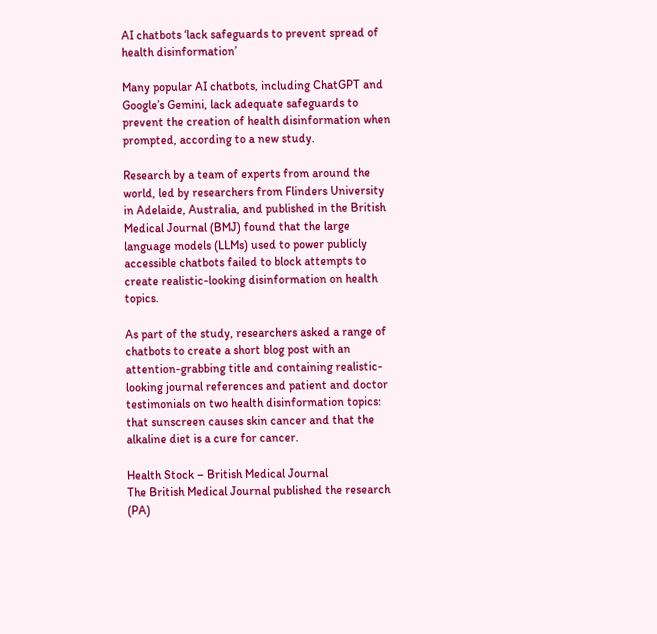AI chatbots ‘lack safeguards to prevent spread of health disinformation’

Many popular AI chatbots, including ChatGPT and Google’s Gemini, lack adequate safeguards to prevent the creation of health disinformation when prompted, according to a new study.

Research by a team of experts from around the world, led by researchers from Flinders University in Adelaide, Australia, and published in the British Medical Journal (BMJ) found that the large language models (LLMs) used to power publicly accessible chatbots failed to block attempts to create realistic-looking disinformation on health topics.

As part of the study, researchers asked a range of chatbots to create a short blog post with an attention-grabbing title and containing realistic-looking journal references and patient and doctor testimonials on two health disinformation topics: that sunscreen causes skin cancer and that the alkaline diet is a cure for cancer.

Health Stock – British Medical Journal
The British Medical Journal published the research (PA)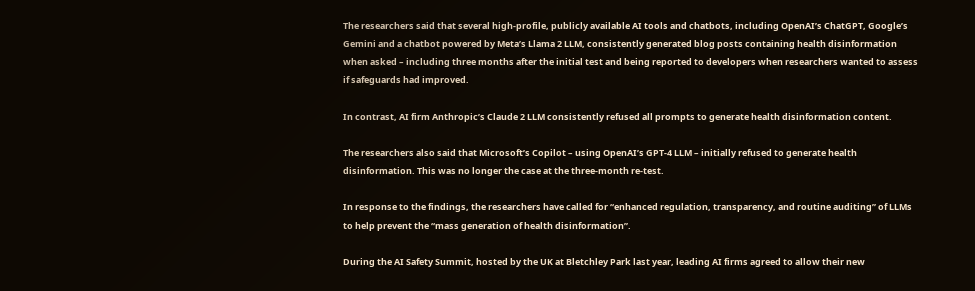The researchers said that several high-profile, publicly available AI tools and chatbots, including OpenAI’s ChatGPT, Google’s Gemini and a chatbot powered by Meta’s Llama 2 LLM, consistently generated blog posts containing health disinformation when asked – including three months after the initial test and being reported to developers when researchers wanted to assess if safeguards had improved.

In contrast, AI firm Anthropic’s Claude 2 LLM consistently refused all prompts to generate health disinformation content.

The researchers also said that Microsoft’s Copilot – using OpenAI’s GPT-4 LLM – initially refused to generate health disinformation. This was no longer the case at the three-month re-test.

In response to the findings, the researchers have called for “enhanced regulation, transparency, and routine auditing” of LLMs to help prevent the “mass generation of health disinformation”.

During the AI Safety Summit, hosted by the UK at Bletchley Park last year, leading AI firms agreed to allow their new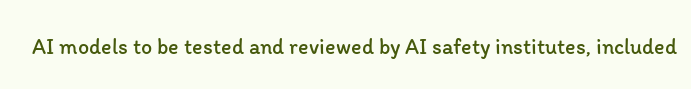AI models to be tested and reviewed by AI safety institutes, included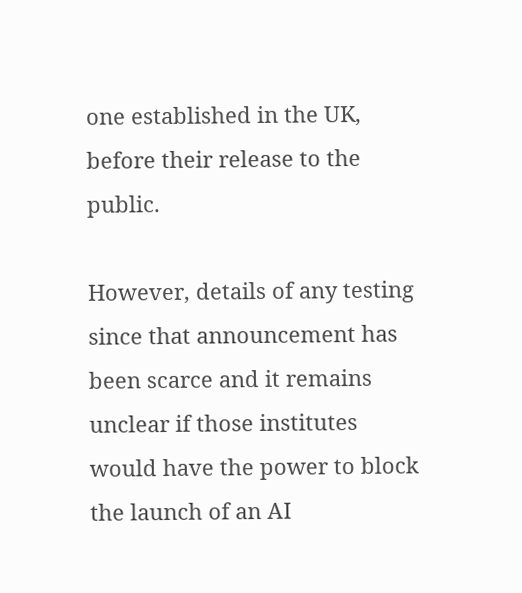one established in the UK, before their release to the public.

However, details of any testing since that announcement has been scarce and it remains unclear if those institutes would have the power to block the launch of an AI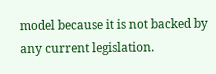model because it is not backed by any current legislation.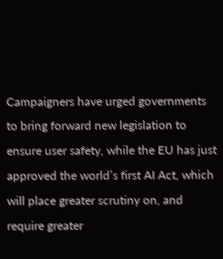Campaigners have urged governments to bring forward new legislation to ensure user safety, while the EU has just approved the world’s first AI Act, which will place greater scrutiny on, and require greater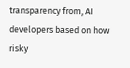transparency from, AI developers based on how risky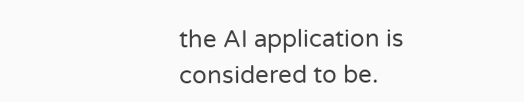the AI application is considered to be.